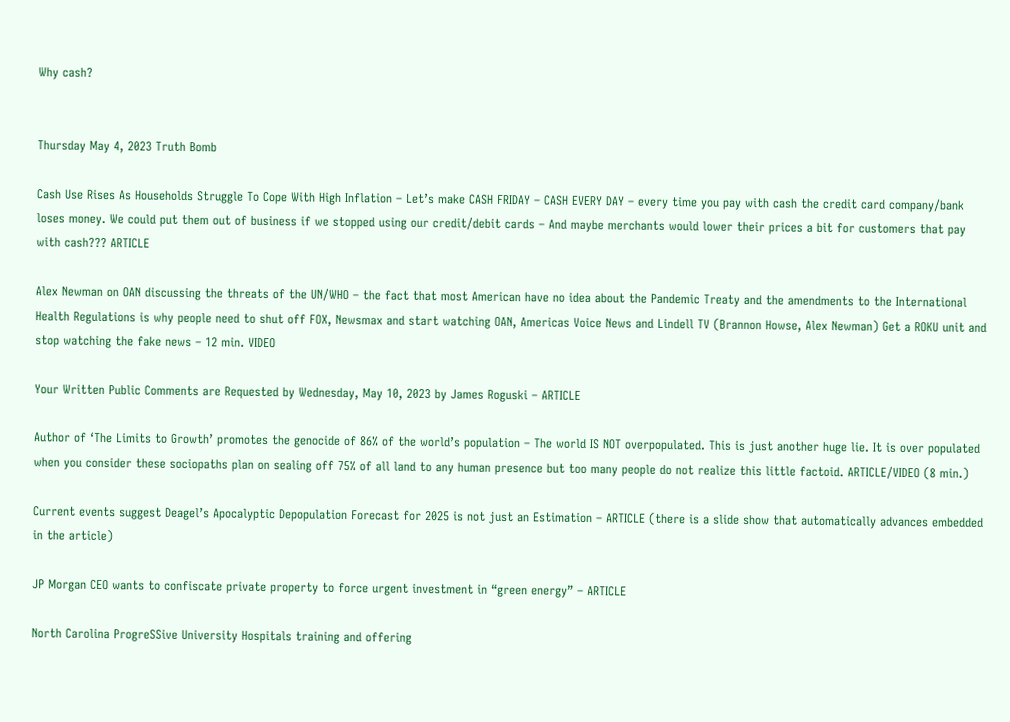Why cash?


Thursday May 4, 2023 Truth Bomb

Cash Use Rises As Households Struggle To Cope With High Inflation – Let’s make CASH FRIDAY – CASH EVERY DAY – every time you pay with cash the credit card company/bank loses money. We could put them out of business if we stopped using our credit/debit cards – And maybe merchants would lower their prices a bit for customers that pay with cash??? ARTICLE

Alex Newman on OAN discussing the threats of the UN/WHO – the fact that most American have no idea about the Pandemic Treaty and the amendments to the International Health Regulations is why people need to shut off FOX, Newsmax and start watching OAN, Americas Voice News and Lindell TV (Brannon Howse, Alex Newman) Get a ROKU unit and stop watching the fake news – 12 min. VIDEO

Your Written Public Comments are Requested by Wednesday, May 10, 2023 by James Roguski – ARTICLE

Author of ‘The Limits to Growth’ promotes the genocide of 86% of the world’s population – The world IS NOT overpopulated. This is just another huge lie. It is over populated when you consider these sociopaths plan on sealing off 75% of all land to any human presence but too many people do not realize this little factoid. ARTICLE/VIDEO (8 min.)

Current events suggest Deagel’s Apocalyptic Depopulation Forecast for 2025 is not just an Estimation – ARTICLE (there is a slide show that automatically advances embedded in the article)

JP Morgan CEO wants to confiscate private property to force urgent investment in “green energy” – ARTICLE

North Carolina ProgreSSive University Hospitals training and offering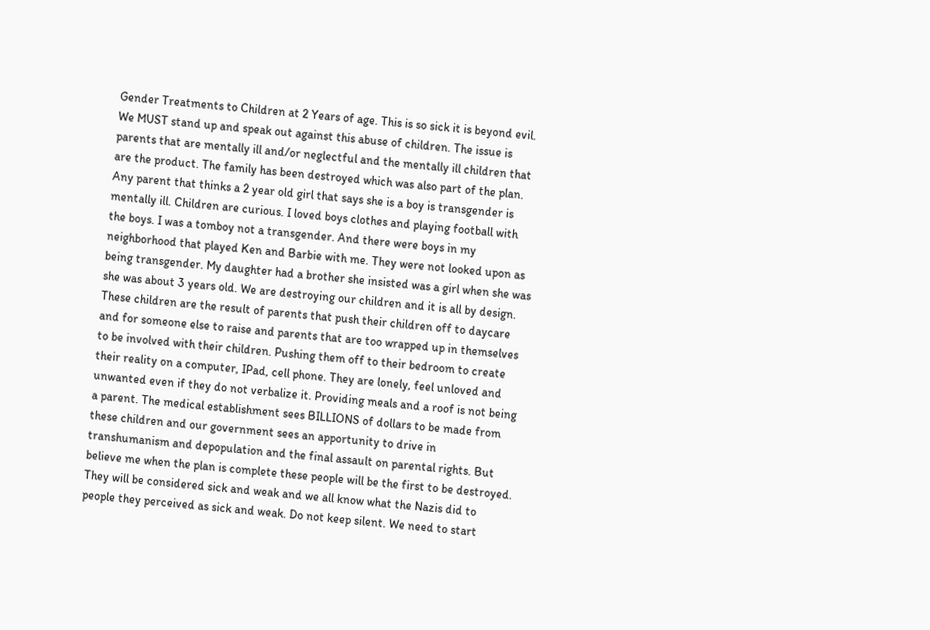Gender Treatments to Children at 2 Years of age. This is so sick it is beyond evil. We MUST stand up and speak out against this abuse of children. The issue is parents that are mentally ill and/or neglectful and the mentally ill children that are the product. The family has been destroyed which was also part of the plan. Any parent that thinks a 2 year old girl that says she is a boy is transgender is mentally ill. Children are curious. I loved boys clothes and playing football with the boys. I was a tomboy not a transgender. And there were boys in my neighborhood that played Ken and Barbie with me. They were not looked upon as being transgender. My daughter had a brother she insisted was a girl when she was she was about 3 years old. We are destroying our children and it is all by design. These children are the result of parents that push their children off to daycare and for someone else to raise and parents that are too wrapped up in themselves to be involved with their children. Pushing them off to their bedroom to create their reality on a computer, IPad, cell phone. They are lonely, feel unloved and unwanted even if they do not verbalize it. Providing meals and a roof is not being a parent. The medical establishment sees BILLIONS of dollars to be made from these children and our government sees an apportunity to drive in transhumanism and depopulation and the final assault on parental rights. But believe me when the plan is complete these people will be the first to be destroyed. They will be considered sick and weak and we all know what the Nazis did to people they perceived as sick and weak. Do not keep silent. We need to start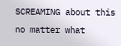SCREAMING about this no matter what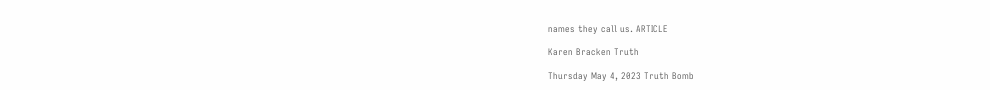names they call us. ARTICLE

Karen Bracken Truth

Thursday May 4, 2023 Truth Bomb